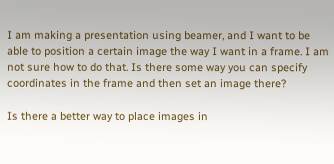I am making a presentation using beamer, and I want to be able to position a certain image the way I want in a frame. I am not sure how to do that. Is there some way you can specify coordinates in the frame and then set an image there?

Is there a better way to place images in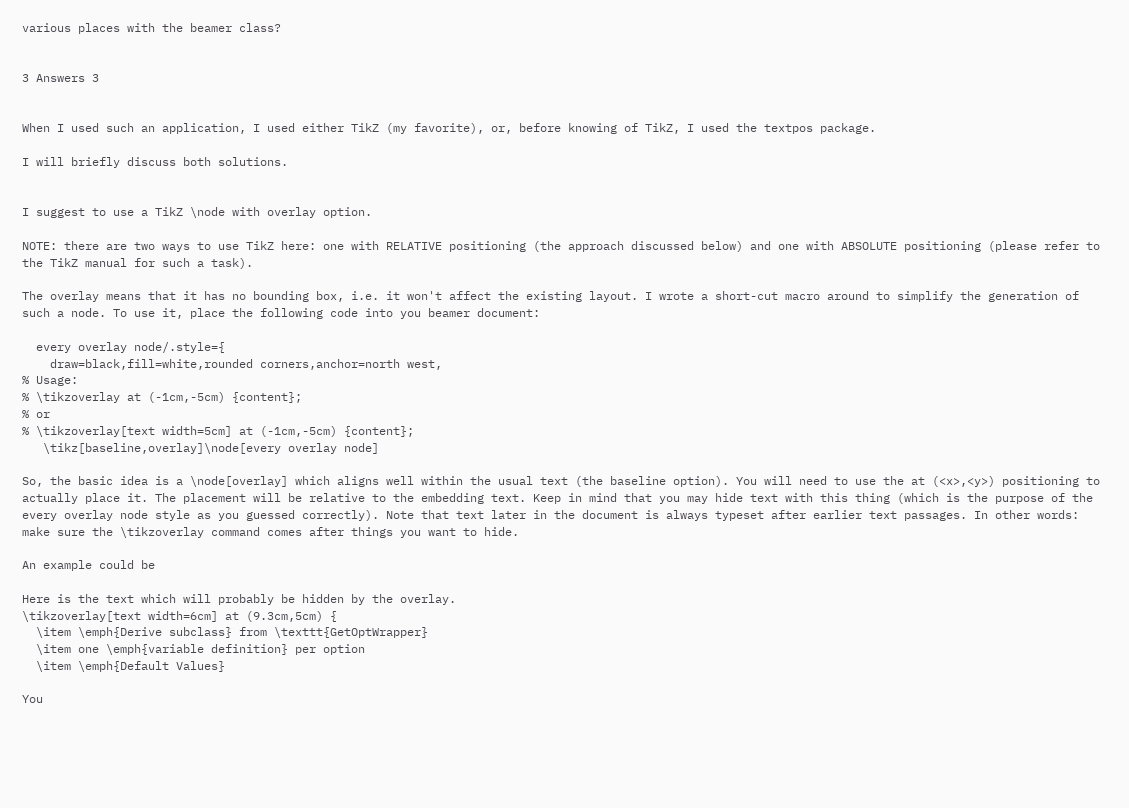various places with the beamer class?


3 Answers 3


When I used such an application, I used either TikZ (my favorite), or, before knowing of TikZ, I used the textpos package.

I will briefly discuss both solutions.


I suggest to use a TikZ \node with overlay option.

NOTE: there are two ways to use TikZ here: one with RELATIVE positioning (the approach discussed below) and one with ABSOLUTE positioning (please refer to the TikZ manual for such a task).

The overlay means that it has no bounding box, i.e. it won't affect the existing layout. I wrote a short-cut macro around to simplify the generation of such a node. To use it, place the following code into you beamer document:

  every overlay node/.style={
    draw=black,fill=white,rounded corners,anchor=north west,
% Usage:
% \tikzoverlay at (-1cm,-5cm) {content};
% or
% \tikzoverlay[text width=5cm] at (-1cm,-5cm) {content};
   \tikz[baseline,overlay]\node[every overlay node]

So, the basic idea is a \node[overlay] which aligns well within the usual text (the baseline option). You will need to use the at (<x>,<y>) positioning to actually place it. The placement will be relative to the embedding text. Keep in mind that you may hide text with this thing (which is the purpose of the every overlay node style as you guessed correctly). Note that text later in the document is always typeset after earlier text passages. In other words: make sure the \tikzoverlay command comes after things you want to hide.

An example could be

Here is the text which will probably be hidden by the overlay.
\tikzoverlay[text width=6cm] at (9.3cm,5cm) {
  \item \emph{Derive subclass} from \texttt{GetOptWrapper}
  \item one \emph{variable definition} per option
  \item \emph{Default Values}

You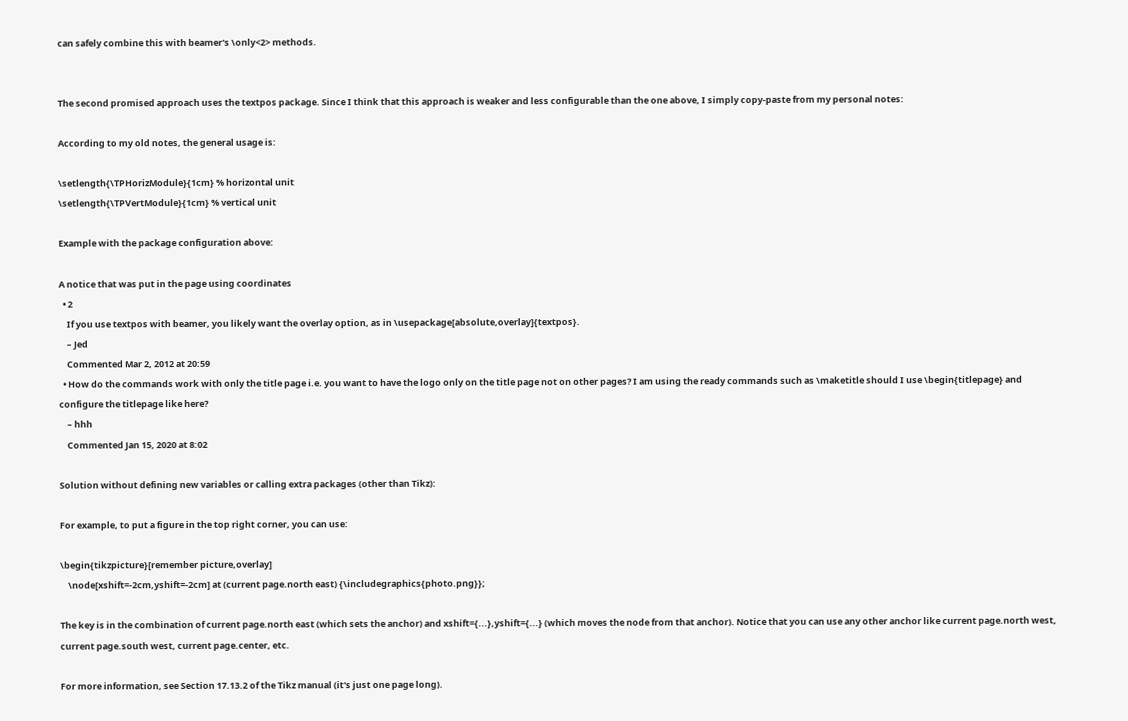can safely combine this with beamer's \only<2> methods.


The second promised approach uses the textpos package. Since I think that this approach is weaker and less configurable than the one above, I simply copy-paste from my personal notes:

According to my old notes, the general usage is:

\setlength{\TPHorizModule}{1cm} % horizontal unit
\setlength{\TPVertModule}{1cm} % vertical unit

Example with the package configuration above:

A notice that was put in the page using coordinates
  • 2
    If you use textpos with beamer, you likely want the overlay option, as in \usepackage[absolute,overlay]{textpos}.
    – Jed
    Commented Mar 2, 2012 at 20:59
  • How do the commands work with only the title page i.e. you want to have the logo only on the title page not on other pages? I am using the ready commands such as \maketitle should I use \begin{titlepage} and configure the titlepage like here?
    – hhh
    Commented Jan 15, 2020 at 8:02

Solution without defining new variables or calling extra packages (other than Tikz):

For example, to put a figure in the top right corner, you can use:

\begin{tikzpicture}[remember picture,overlay]
    \node[xshift=-2cm,yshift=-2cm] at (current page.north east) {\includegraphics{photo.png}};

The key is in the combination of current page.north east (which sets the anchor) and xshift={...},yshift={...} (which moves the node from that anchor). Notice that you can use any other anchor like current page.north west, current page.south west, current page.center, etc.

For more information, see Section 17.13.2 of the Tikz manual (it's just one page long).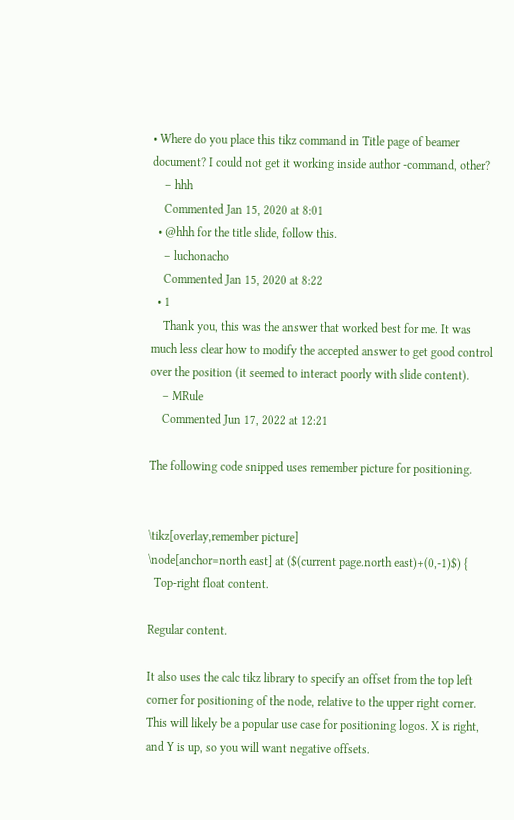• Where do you place this tikz command in Title page of beamer document? I could not get it working inside author -command, other?
    – hhh
    Commented Jan 15, 2020 at 8:01
  • @hhh for the title slide, follow this.
    – luchonacho
    Commented Jan 15, 2020 at 8:22
  • 1
    Thank you, this was the answer that worked best for me. It was much less clear how to modify the accepted answer to get good control over the position (it seemed to interact poorly with slide content).
    – MRule
    Commented Jun 17, 2022 at 12:21

The following code snipped uses remember picture for positioning.


\tikz[overlay,remember picture]
\node[anchor=north east] at ($(current page.north east)+(0,-1)$) {
  Top-right float content.

Regular content.

It also uses the calc tikz library to specify an offset from the top left corner for positioning of the node, relative to the upper right corner. This will likely be a popular use case for positioning logos. X is right, and Y is up, so you will want negative offsets.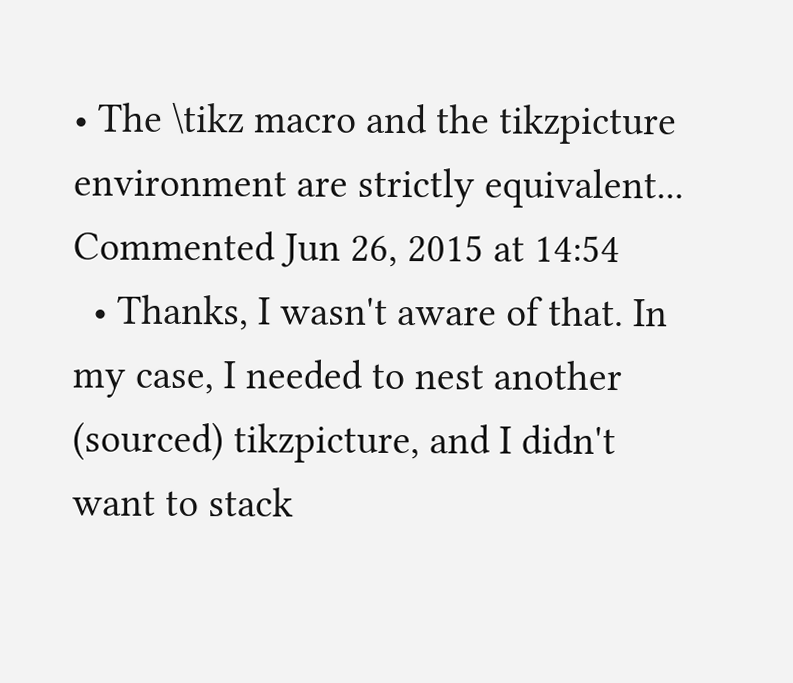• The \tikz macro and the tikzpicture environment are strictly equivalent... Commented Jun 26, 2015 at 14:54
  • Thanks, I wasn't aware of that. In my case, I needed to nest another (sourced) tikzpicture, and I didn't want to stack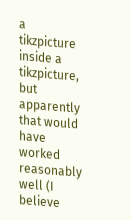a tikzpicture inside a tikzpicture, but apparently that would have worked reasonably well (I believe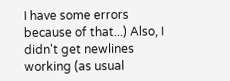I have some errors because of that...) Also, I didn't get newlines working (as usual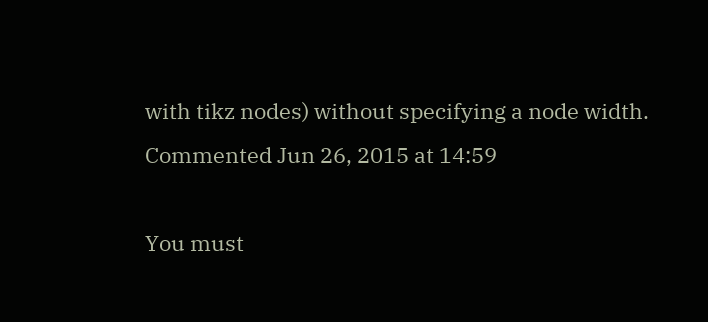with tikz nodes) without specifying a node width. Commented Jun 26, 2015 at 14:59

You must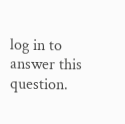log in to answer this question.